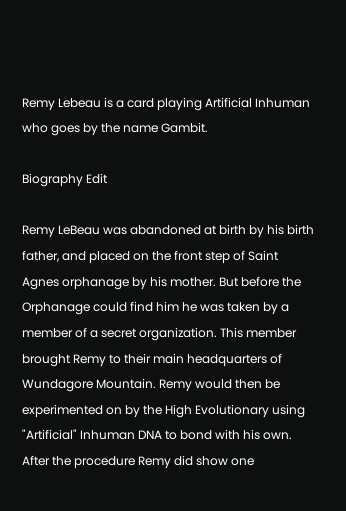Remy Lebeau is a card playing Artificial Inhuman who goes by the name Gambit.

Biography Edit

Remy LeBeau was abandoned at birth by his birth father, and placed on the front step of Saint Agnes orphanage by his mother. But before the Orphanage could find him he was taken by a member of a secret organization. This member brought Remy to their main headquarters of Wundagore Mountain. Remy would then be experimented on by the High Evolutionary using "Artificial" Inhuman DNA to bond with his own. After the procedure Remy did show one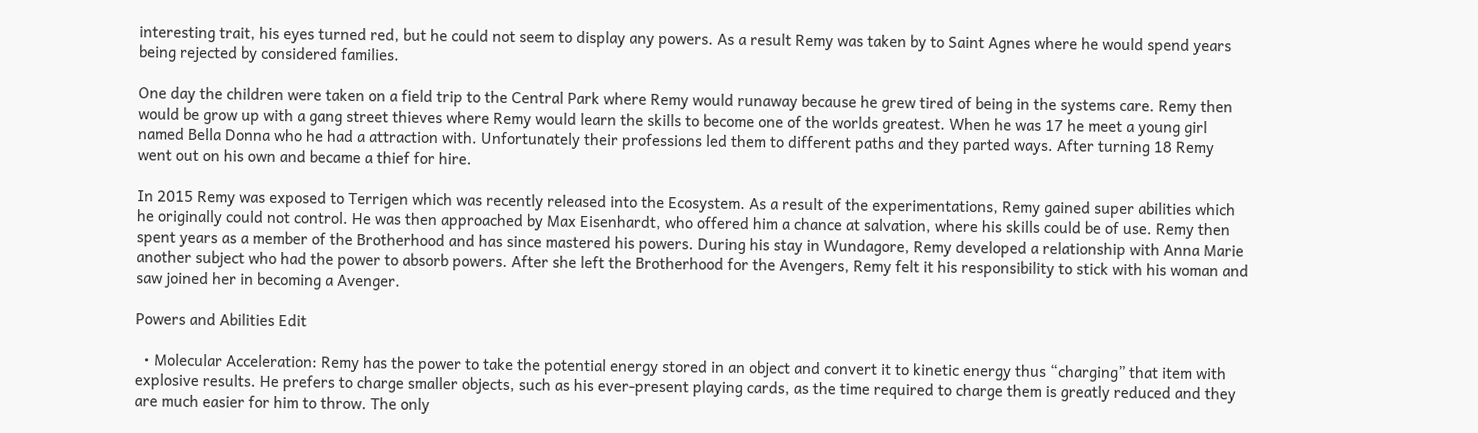interesting trait, his eyes turned red, but he could not seem to display any powers. As a result Remy was taken by to Saint Agnes where he would spend years being rejected by considered families.

One day the children were taken on a field trip to the Central Park where Remy would runaway because he grew tired of being in the systems care. Remy then would be grow up with a gang street thieves where Remy would learn the skills to become one of the worlds greatest. When he was 17 he meet a young girl named Bella Donna who he had a attraction with. Unfortunately their professions led them to different paths and they parted ways. After turning 18 Remy went out on his own and became a thief for hire.

In 2015 Remy was exposed to Terrigen which was recently released into the Ecosystem. As a result of the experimentations, Remy gained super abilities which he originally could not control. He was then approached by Max Eisenhardt, who offered him a chance at salvation, where his skills could be of use. Remy then spent years as a member of the Brotherhood and has since mastered his powers. During his stay in Wundagore, Remy developed a relationship with Anna Marie another subject who had the power to absorb powers. After she left the Brotherhood for the Avengers, Remy felt it his responsibility to stick with his woman and saw joined her in becoming a Avenger.

Powers and Abilities Edit

  • Molecular Acceleration: Remy has the power to take the potential energy stored in an object and convert it to kinetic energy thus “charging” that item with explosive results. He prefers to charge smaller objects, such as his ever-present playing cards, as the time required to charge them is greatly reduced and they are much easier for him to throw. The only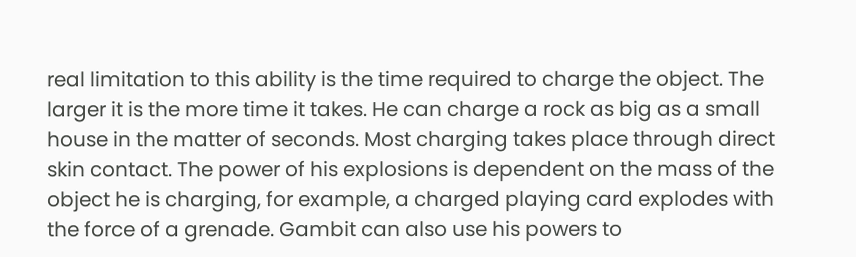real limitation to this ability is the time required to charge the object. The larger it is the more time it takes. He can charge a rock as big as a small house in the matter of seconds. Most charging takes place through direct skin contact. The power of his explosions is dependent on the mass of the object he is charging, for example, a charged playing card explodes with the force of a grenade. Gambit can also use his powers to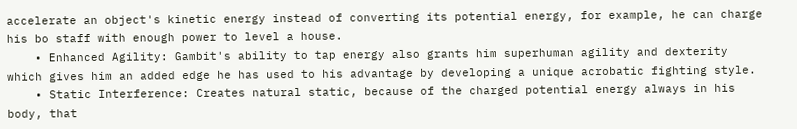accelerate an object's kinetic energy instead of converting its potential energy, for example, he can charge his bo staff with enough power to level a house.
    • Enhanced Agility: Gambit's ability to tap energy also grants him superhuman agility and dexterity which gives him an added edge he has used to his advantage by developing a unique acrobatic fighting style.
    • Static Interference: Creates natural static, because of the charged potential energy always in his body, that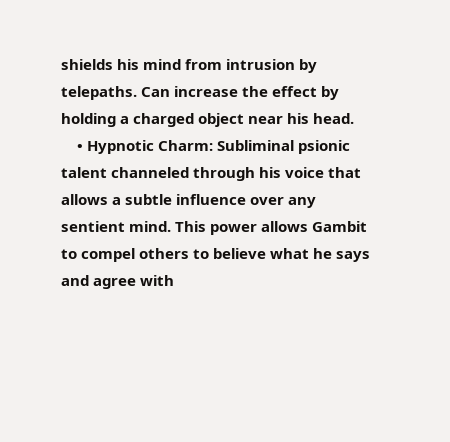shields his mind from intrusion by telepaths. Can increase the effect by holding a charged object near his head.
    • Hypnotic Charm: Subliminal psionic talent channeled through his voice that allows a subtle influence over any sentient mind. This power allows Gambit to compel others to believe what he says and agree with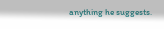anything he suggests.